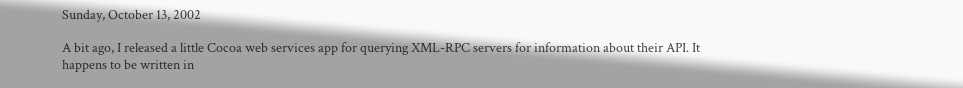Sunday, October 13, 2002

A bit ago, I released a little Cocoa web services app for querying XML-RPC servers for information about their API. It happens to be written in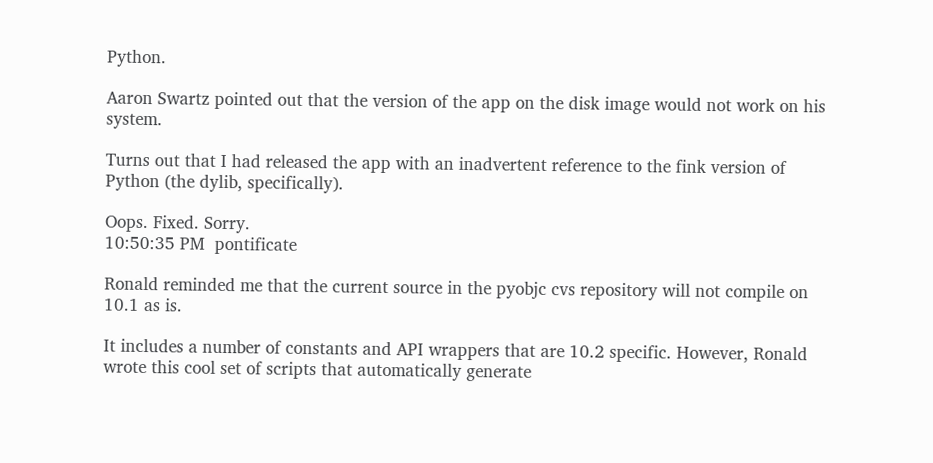Python.

Aaron Swartz pointed out that the version of the app on the disk image would not work on his system.

Turns out that I had released the app with an inadvertent reference to the fink version of Python (the dylib, specifically).

Oops. Fixed. Sorry.
10:50:35 PM  pontificate

Ronald reminded me that the current source in the pyobjc cvs repository will not compile on 10.1 as is.

It includes a number of constants and API wrappers that are 10.2 specific. However, Ronald wrote this cool set of scripts that automatically generate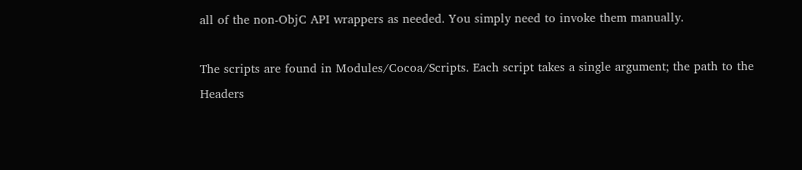all of the non-ObjC API wrappers as needed. You simply need to invoke them manually.

The scripts are found in Modules/Cocoa/Scripts. Each script takes a single argument; the path to the Headers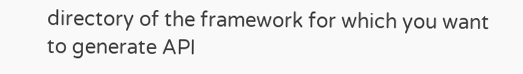directory of the framework for which you want to generate API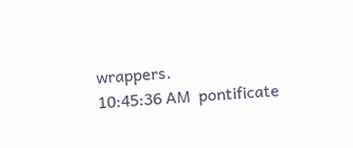wrappers.
10:45:36 AM  pontificate